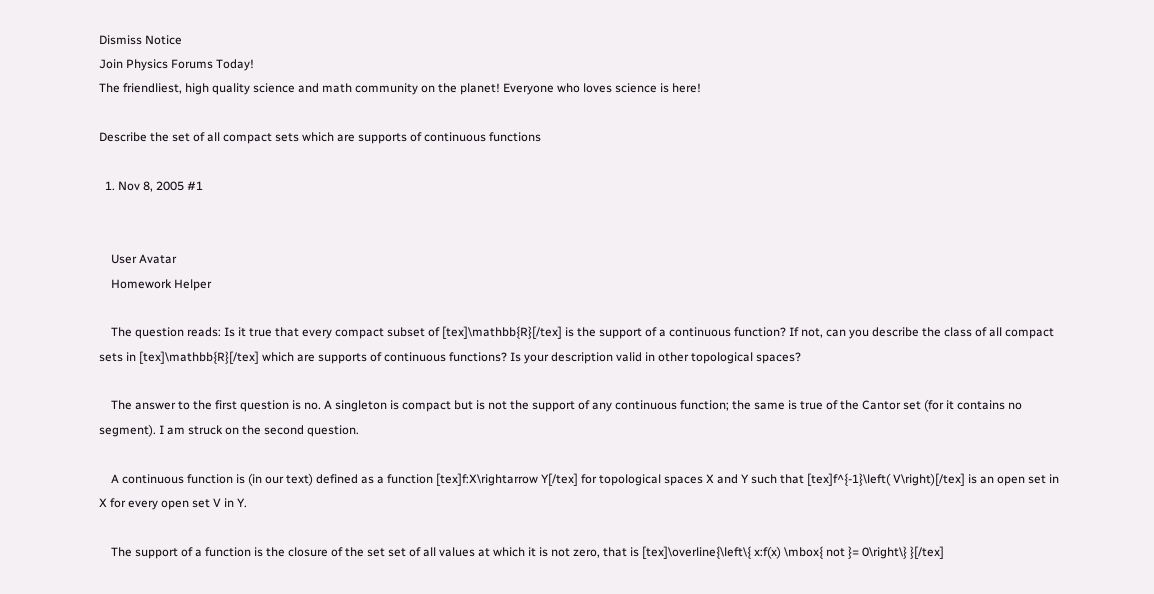Dismiss Notice
Join Physics Forums Today!
The friendliest, high quality science and math community on the planet! Everyone who loves science is here!

Describe the set of all compact sets which are supports of continuous functions

  1. Nov 8, 2005 #1


    User Avatar
    Homework Helper

    The question reads: Is it true that every compact subset of [tex]\mathbb{R}[/tex] is the support of a continuous function? If not, can you describe the class of all compact sets in [tex]\mathbb{R}[/tex] which are supports of continuous functions? Is your description valid in other topological spaces?

    The answer to the first question is no. A singleton is compact but is not the support of any continuous function; the same is true of the Cantor set (for it contains no segment). I am struck on the second question.

    A continuous function is (in our text) defined as a function [tex]f:X\rightarrow Y[/tex] for topological spaces X and Y such that [tex]f^{-1}\left( V\right)[/tex] is an open set in X for every open set V in Y.

    The support of a function is the closure of the set set of all values at which it is not zero, that is [tex]\overline{\left\{ x:f(x) \mbox{ not }= 0\right\} }[/tex]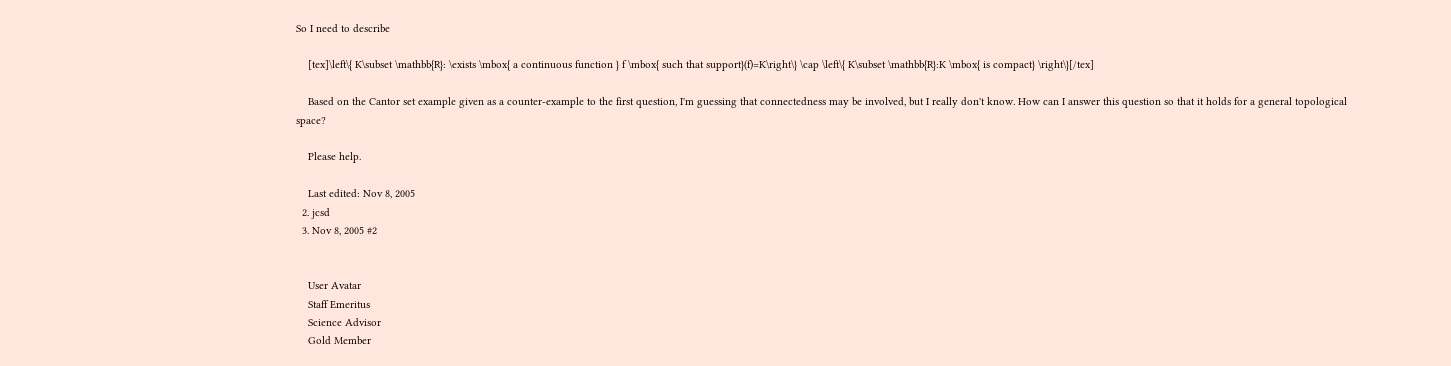So I need to describe

    [tex]\left\{ K\subset \mathbb{R}: \exists \mbox{ a continuous function } f \mbox{ such that support}(f)=K\right\} \cap \left\{ K\subset \mathbb{R}:K \mbox{ is compact} \right\}[/tex]

    Based on the Cantor set example given as a counter-example to the first question, I'm guessing that connectedness may be involved, but I really don't know. How can I answer this question so that it holds for a general topological space?

    Please help.

    Last edited: Nov 8, 2005
  2. jcsd
  3. Nov 8, 2005 #2


    User Avatar
    Staff Emeritus
    Science Advisor
    Gold Member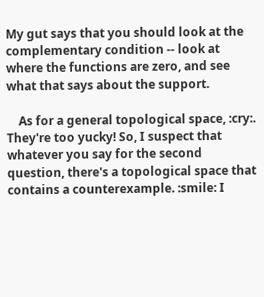My gut says that you should look at the complementary condition -- look at where the functions are zero, and see what that says about the support.

    As for a general topological space, :cry:. They're too yucky! So, I suspect that whatever you say for the second question, there's a topological space that contains a counterexample. :smile: I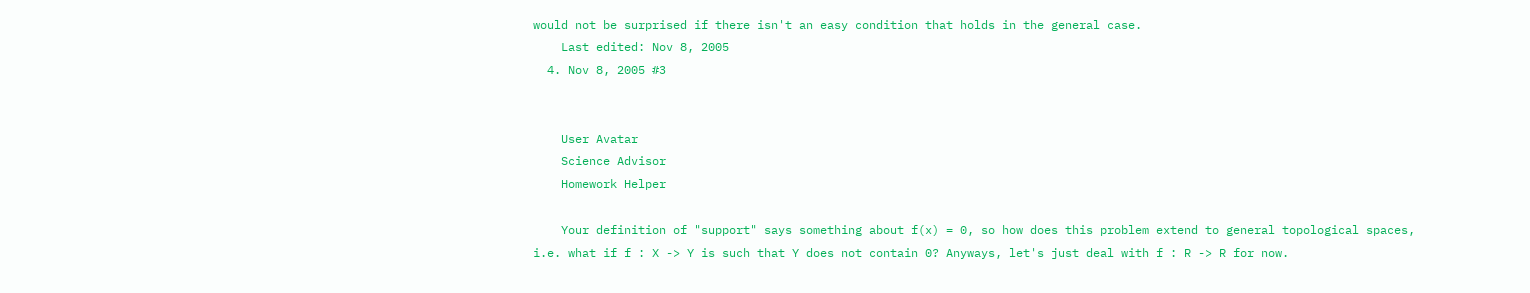would not be surprised if there isn't an easy condition that holds in the general case.
    Last edited: Nov 8, 2005
  4. Nov 8, 2005 #3


    User Avatar
    Science Advisor
    Homework Helper

    Your definition of "support" says something about f(x) = 0, so how does this problem extend to general topological spaces, i.e. what if f : X -> Y is such that Y does not contain 0? Anyways, let's just deal with f : R -> R for now.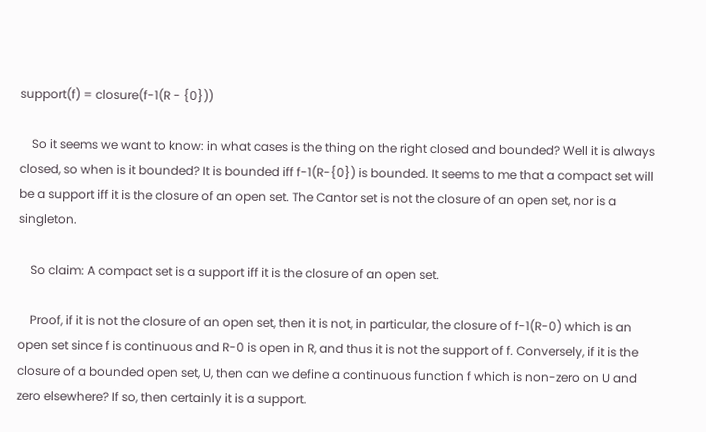support(f) = closure(f-1(R - {0}))

    So it seems we want to know: in what cases is the thing on the right closed and bounded? Well it is always closed, so when is it bounded? It is bounded iff f-1(R-{0}) is bounded. It seems to me that a compact set will be a support iff it is the closure of an open set. The Cantor set is not the closure of an open set, nor is a singleton.

    So claim: A compact set is a support iff it is the closure of an open set.

    Proof, if it is not the closure of an open set, then it is not, in particular, the closure of f-1(R-0) which is an open set since f is continuous and R-0 is open in R, and thus it is not the support of f. Conversely, if it is the closure of a bounded open set, U, then can we define a continuous function f which is non-zero on U and zero elsewhere? If so, then certainly it is a support.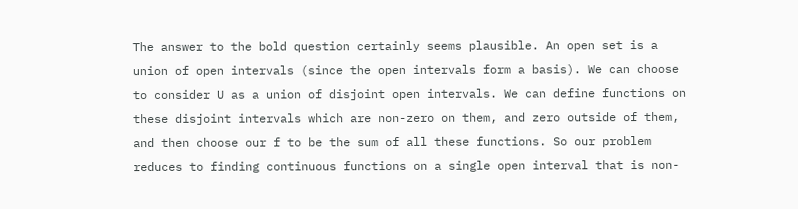The answer to the bold question certainly seems plausible. An open set is a union of open intervals (since the open intervals form a basis). We can choose to consider U as a union of disjoint open intervals. We can define functions on these disjoint intervals which are non-zero on them, and zero outside of them, and then choose our f to be the sum of all these functions. So our problem reduces to finding continuous functions on a single open interval that is non-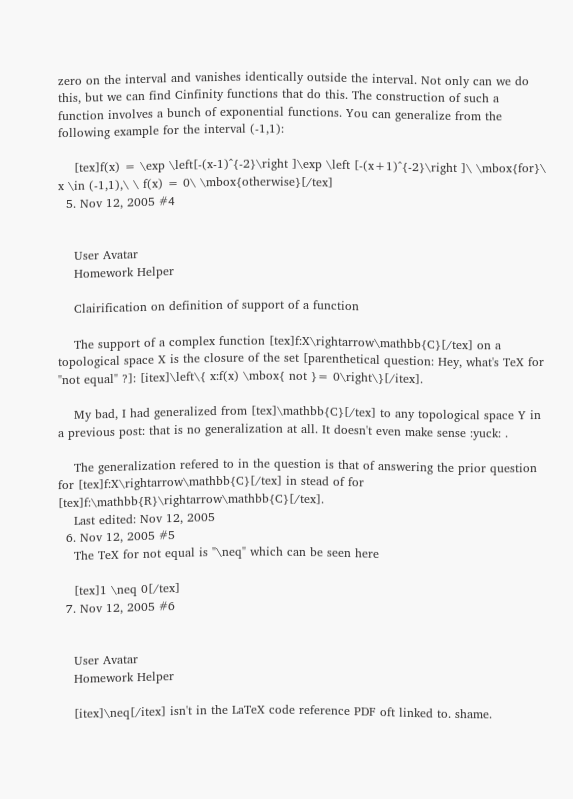zero on the interval and vanishes identically outside the interval. Not only can we do this, but we can find Cinfinity functions that do this. The construction of such a function involves a bunch of exponential functions. You can generalize from the following example for the interval (-1,1):

    [tex]f(x) = \exp \left[-(x-1)^{-2}\right ]\exp \left [-(x+1)^{-2}\right ]\ \mbox{for}\ x \in (-1,1),\ \ f(x) = 0\ \mbox{otherwise}[/tex]
  5. Nov 12, 2005 #4


    User Avatar
    Homework Helper

    Clairification on definition of support of a function

    The support of a complex function [tex]f:X\rightarrow\mathbb{C}[/tex] on a topological space X is the closure of the set [parenthetical question: Hey, what's TeX for "not equal" ?]: [itex]\left\{ x:f(x) \mbox{ not }= 0\right\}[/itex].

    My bad, I had generalized from [tex]\mathbb{C}[/tex] to any topological space Y in a previous post: that is no generalization at all. It doesn't even make sense :yuck: .

    The generalization refered to in the question is that of answering the prior question for [tex]f:X\rightarrow\mathbb{C}[/tex] in stead of for [tex]f:\mathbb{R}\rightarrow\mathbb{C}[/tex].
    Last edited: Nov 12, 2005
  6. Nov 12, 2005 #5
    The TeX for not equal is "\neq" which can be seen here

    [tex]1 \neq 0[/tex]
  7. Nov 12, 2005 #6


    User Avatar
    Homework Helper

    [itex]\neq[/itex] isn't in the LaTeX code reference PDF oft linked to. shame.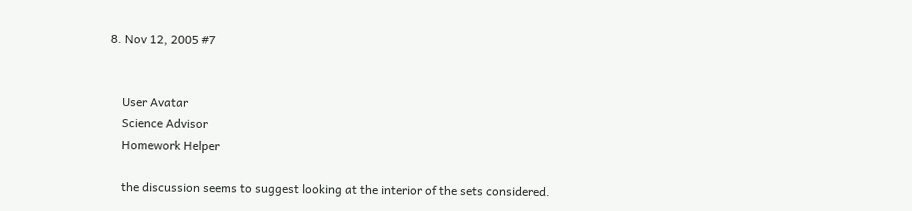8. Nov 12, 2005 #7


    User Avatar
    Science Advisor
    Homework Helper

    the discussion seems to suggest looking at the interior of the sets considered.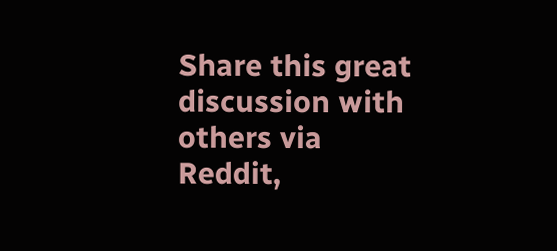Share this great discussion with others via Reddit,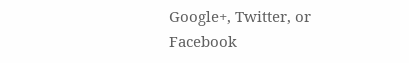Google+, Twitter, or Facebook